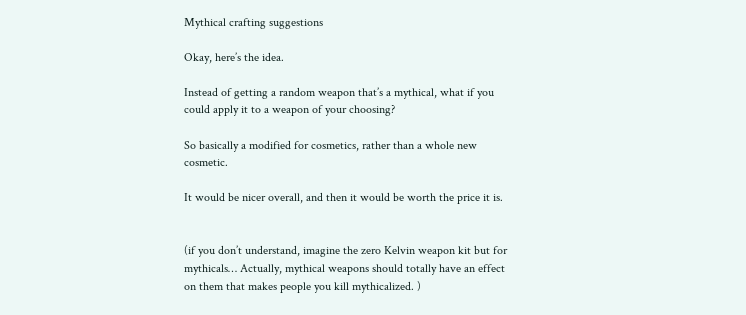Mythical crafting suggestions

Okay, here’s the idea.

Instead of getting a random weapon that’s a mythical, what if you could apply it to a weapon of your choosing?

So basically a modified for cosmetics, rather than a whole new cosmetic.

It would be nicer overall, and then it would be worth the price it is.


(if you don’t understand, imagine the zero Kelvin weapon kit but for mythicals… Actually, mythical weapons should totally have an effect on them that makes people you kill mythicalized. )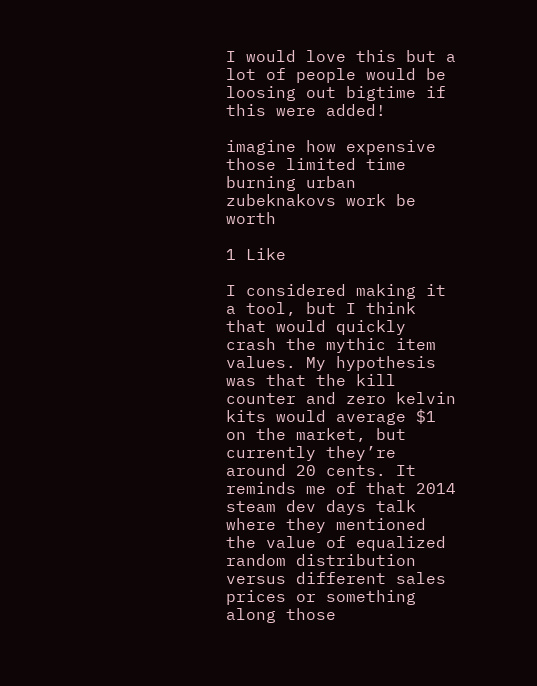I would love this but a lot of people would be loosing out bigtime if this were added!

imagine how expensive those limited time burning urban zubeknakovs work be worth

1 Like

I considered making it a tool, but I think that would quickly crash the mythic item values. My hypothesis was that the kill counter and zero kelvin kits would average $1 on the market, but currently they’re around 20 cents. It reminds me of that 2014 steam dev days talk where they mentioned the value of equalized random distribution versus different sales prices or something along those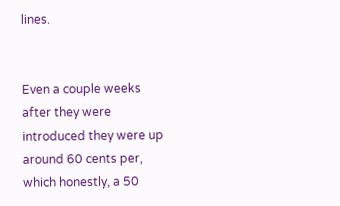lines.


Even a couple weeks after they were introduced they were up around 60 cents per, which honestly, a 50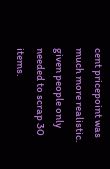cent pricepoint was much more realistic. given people only needed to scrap 30 items.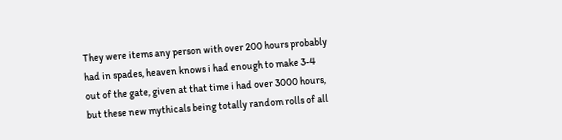They were items any person with over 200 hours probably had in spades, heaven knows i had enough to make 3-4 out of the gate, given at that time i had over 3000 hours, but these new mythicals being totally random rolls of all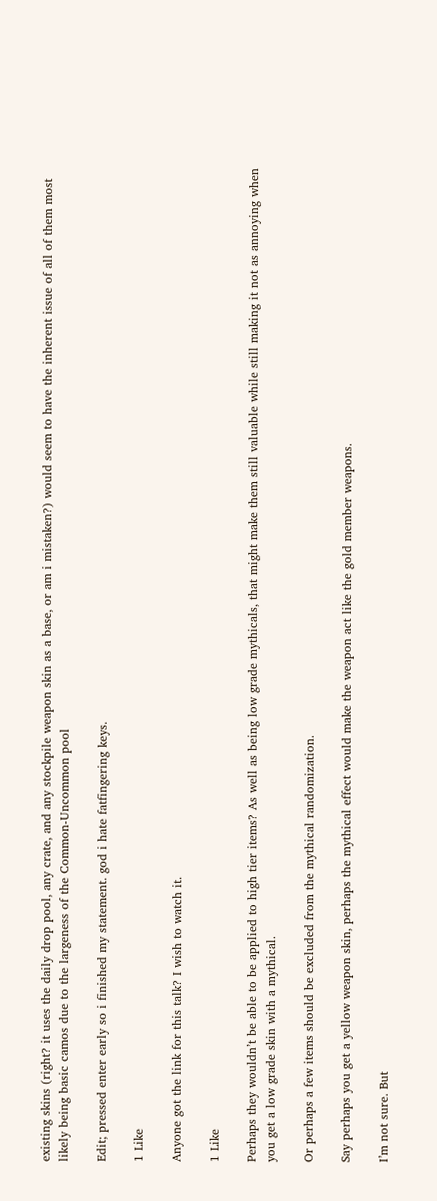existing skins (right? it uses the daily drop pool, any crate, and any stockpile weapon skin as a base, or am i mistaken?) would seem to have the inherent issue of all of them most likely being basic camos due to the largeness of the Common-Uncommon pool

Edit; pressed enter early so i finished my statement. god i hate fatfingering keys.

1 Like

Anyone got the link for this talk? I wish to watch it.

1 Like

Perhaps they wouldn’t be able to be applied to high tier items? As well as being low grade mythicals, that might make them still valuable while still making it not as annoying when you get a low grade skin with a mythical.

Or perhaps a few items should be excluded from the mythical randomization.

Say perhaps you get a yellow weapon skin, perhaps the mythical effect would make the weapon act like the gold member weapons.

I’m not sure. But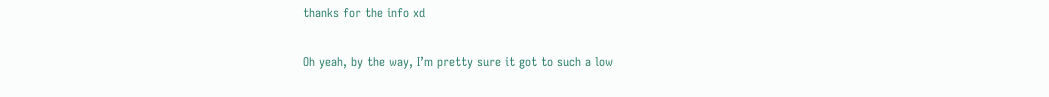thanks for the info xd

Oh yeah, by the way, I’m pretty sure it got to such a low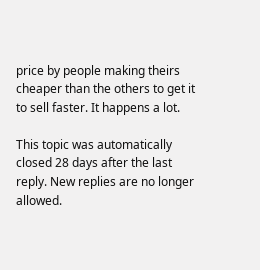price by people making theirs cheaper than the others to get it to sell faster. It happens a lot.

This topic was automatically closed 28 days after the last reply. New replies are no longer allowed.